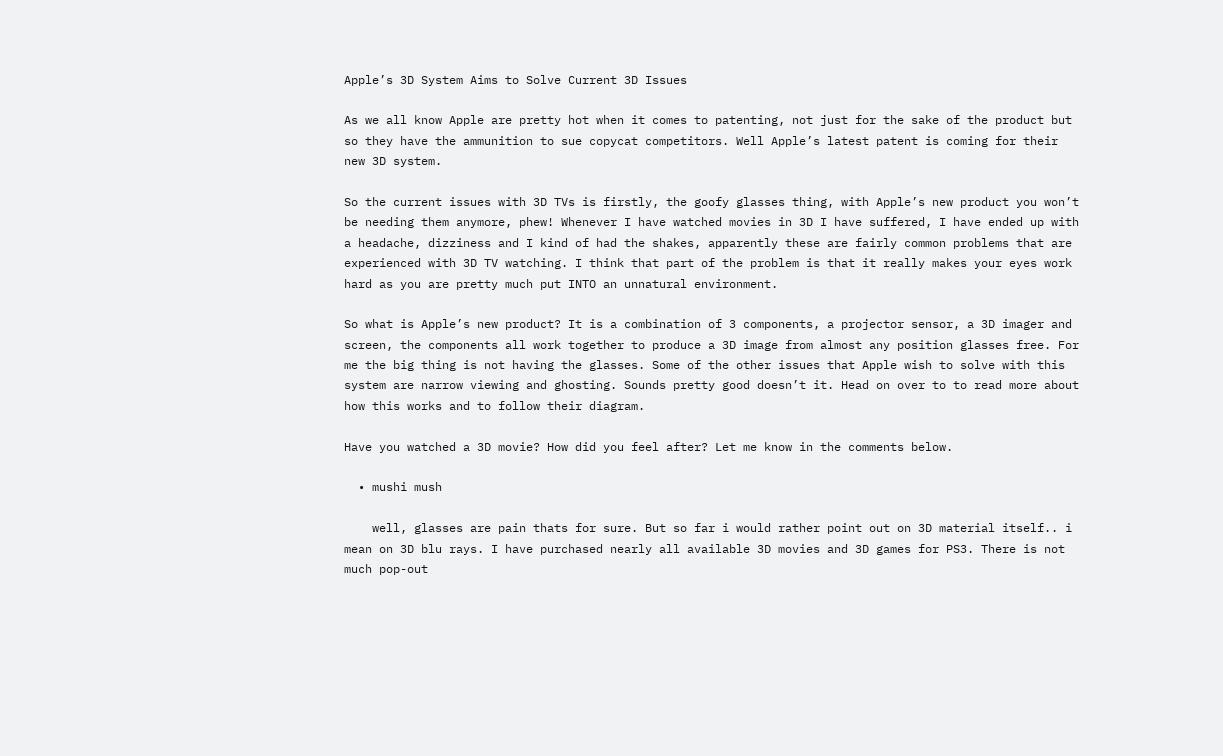Apple’s 3D System Aims to Solve Current 3D Issues

As we all know Apple are pretty hot when it comes to patenting, not just for the sake of the product but so they have the ammunition to sue copycat competitors. Well Apple’s latest patent is coming for their new 3D system.

So the current issues with 3D TVs is firstly, the goofy glasses thing, with Apple’s new product you won’t be needing them anymore, phew! Whenever I have watched movies in 3D I have suffered, I have ended up with a headache, dizziness and I kind of had the shakes, apparently these are fairly common problems that are experienced with 3D TV watching. I think that part of the problem is that it really makes your eyes work hard as you are pretty much put INTO an unnatural environment.

So what is Apple’s new product? It is a combination of 3 components, a projector sensor, a 3D imager and screen, the components all work together to produce a 3D image from almost any position glasses free. For me the big thing is not having the glasses. Some of the other issues that Apple wish to solve with this system are narrow viewing and ghosting. Sounds pretty good doesn’t it. Head on over to to read more about how this works and to follow their diagram.

Have you watched a 3D movie? How did you feel after? Let me know in the comments below.

  • mushi mush

    well, glasses are pain thats for sure. But so far i would rather point out on 3D material itself.. i mean on 3D blu rays. I have purchased nearly all available 3D movies and 3D games for PS3. There is not much pop-out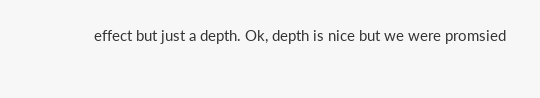effect but just a depth. Ok, depth is nice but we were promsied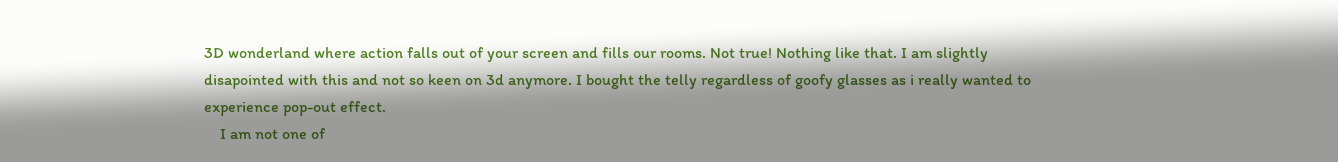3D wonderland where action falls out of your screen and fills our rooms. Not true! Nothing like that. I am slightly disapointed with this and not so keen on 3d anymore. I bought the telly regardless of goofy glasses as i really wanted to experience pop-out effect.
    I am not one of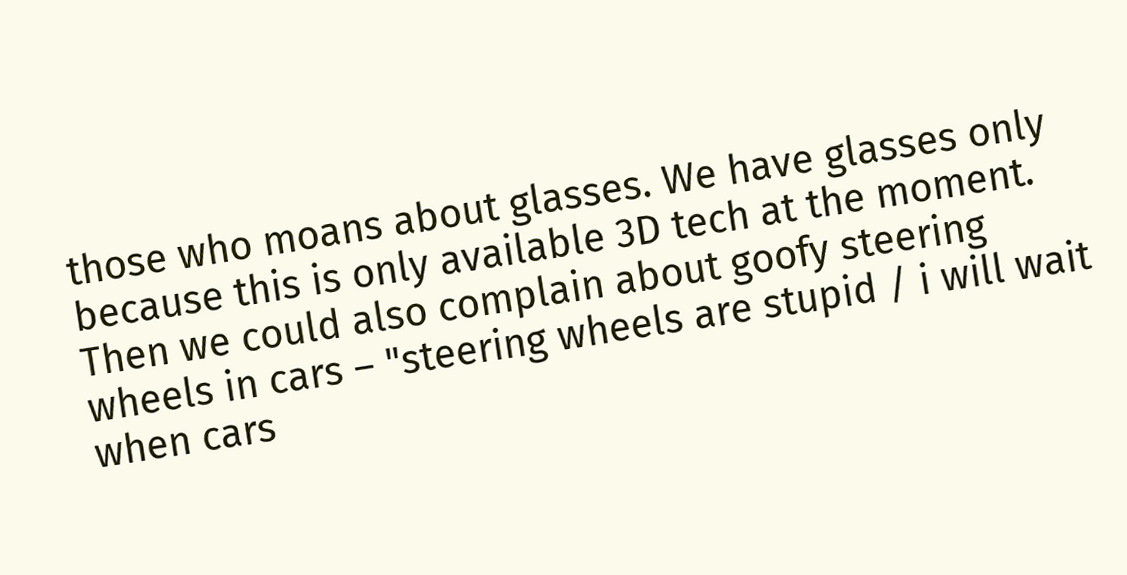those who moans about glasses. We have glasses only because this is only available 3D tech at the moment. Then we could also complain about goofy steering wheels in cars – "steering wheels are stupid / i will wait when cars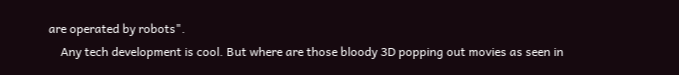are operated by robots".
    Any tech development is cool. But where are those bloody 3D popping out movies as seen in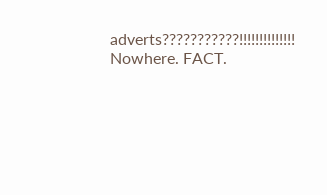adverts???????????!!!!!!!!!!!!!! Nowhere. FACT.